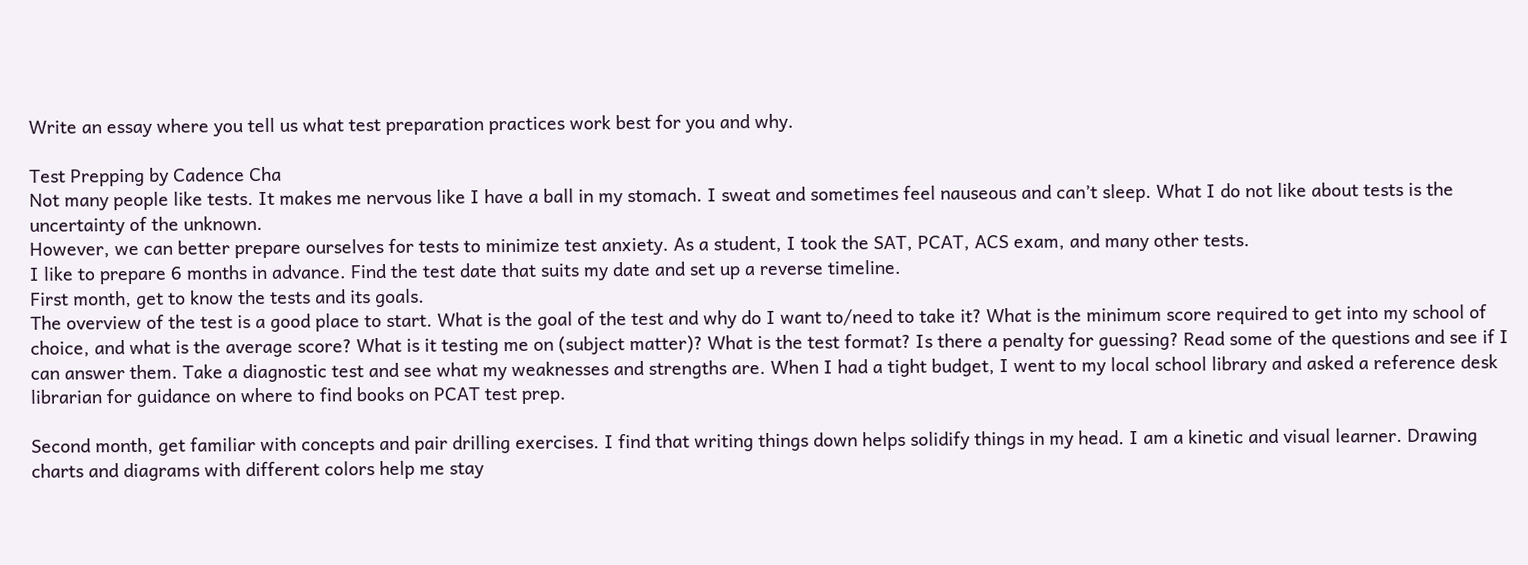Write an essay where you tell us what test preparation practices work best for you and why.

Test Prepping by Cadence Cha
Not many people like tests. It makes me nervous like I have a ball in my stomach. I sweat and sometimes feel nauseous and can’t sleep. What I do not like about tests is the uncertainty of the unknown.
However, we can better prepare ourselves for tests to minimize test anxiety. As a student, I took the SAT, PCAT, ACS exam, and many other tests.
I like to prepare 6 months in advance. Find the test date that suits my date and set up a reverse timeline.
First month, get to know the tests and its goals.
The overview of the test is a good place to start. What is the goal of the test and why do I want to/need to take it? What is the minimum score required to get into my school of choice, and what is the average score? What is it testing me on (subject matter)? What is the test format? Is there a penalty for guessing? Read some of the questions and see if I can answer them. Take a diagnostic test and see what my weaknesses and strengths are. When I had a tight budget, I went to my local school library and asked a reference desk librarian for guidance on where to find books on PCAT test prep.

Second month, get familiar with concepts and pair drilling exercises. I find that writing things down helps solidify things in my head. I am a kinetic and visual learner. Drawing charts and diagrams with different colors help me stay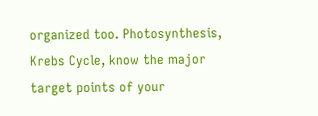organized too. Photosynthesis, Krebs Cycle, know the major target points of your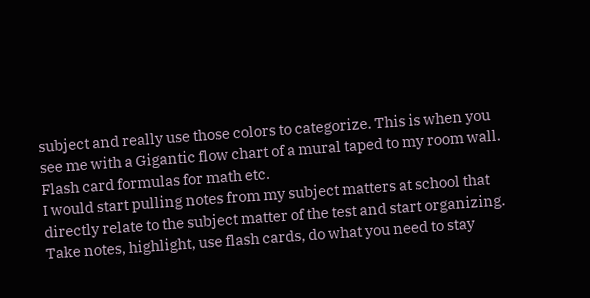subject and really use those colors to categorize. This is when you see me with a Gigantic flow chart of a mural taped to my room wall. Flash card formulas for math etc.
I would start pulling notes from my subject matters at school that directly relate to the subject matter of the test and start organizing. Take notes, highlight, use flash cards, do what you need to stay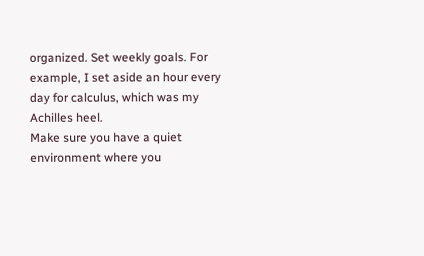organized. Set weekly goals. For example, I set aside an hour every day for calculus, which was my Achilles heel.
Make sure you have a quiet environment where you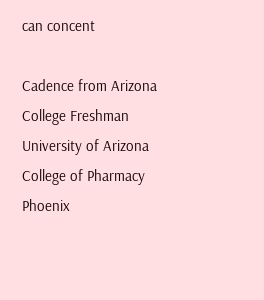can concent

Cadence from Arizona
College Freshman
University of Arizona College of Pharmacy Phoenix